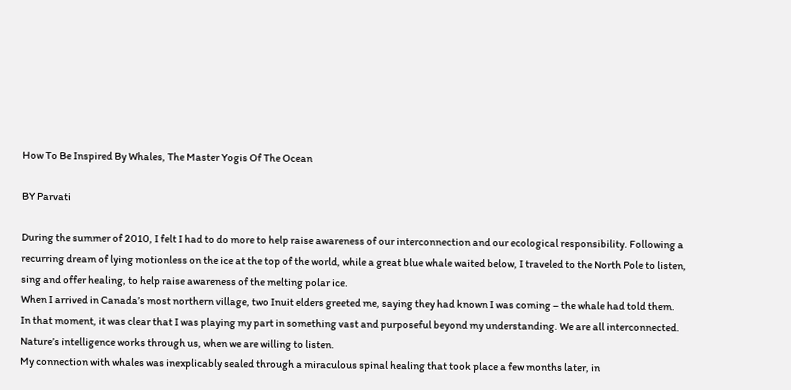How To Be Inspired By Whales, The Master Yogis Of The Ocean

BY Parvati

During the summer of 2010, I felt I had to do more to help raise awareness of our interconnection and our ecological responsibility. Following a recurring dream of lying motionless on the ice at the top of the world, while a great blue whale waited below, I traveled to the North Pole to listen, sing and offer healing, to help raise awareness of the melting polar ice.
When I arrived in Canada’s most northern village, two Inuit elders greeted me, saying they had known I was coming – the whale had told them.
In that moment, it was clear that I was playing my part in something vast and purposeful beyond my understanding. We are all interconnected. Nature’s intelligence works through us, when we are willing to listen.
My connection with whales was inexplicably sealed through a miraculous spinal healing that took place a few months later, in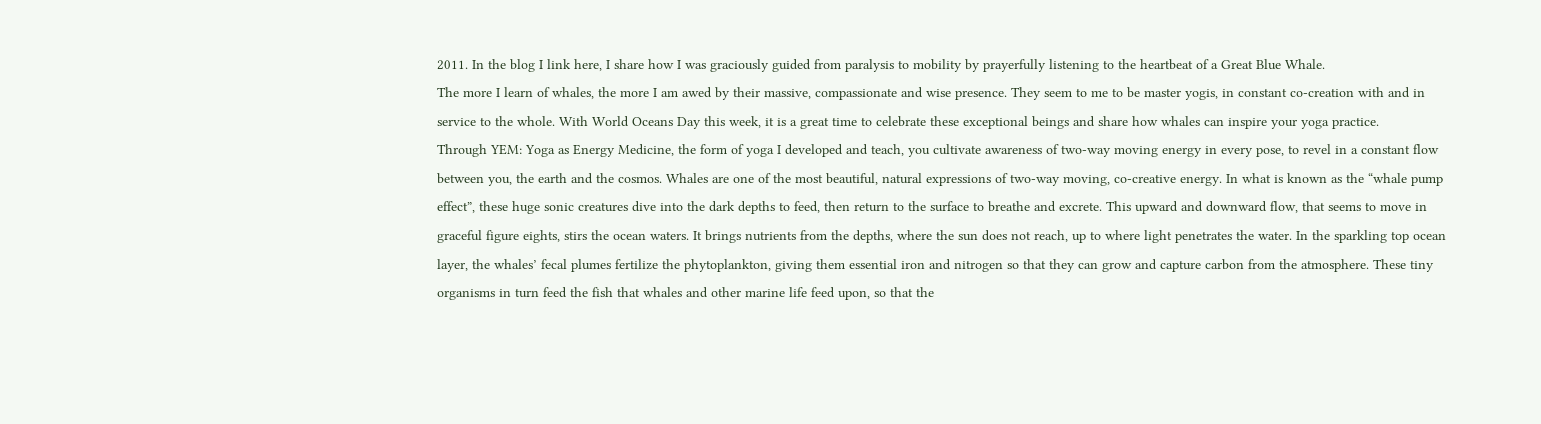2011. In the blog I link here, I share how I was graciously guided from paralysis to mobility by prayerfully listening to the heartbeat of a Great Blue Whale.
The more I learn of whales, the more I am awed by their massive, compassionate and wise presence. They seem to me to be master yogis, in constant co-creation with and in service to the whole. With World Oceans Day this week, it is a great time to celebrate these exceptional beings and share how whales can inspire your yoga practice.
Through YEM: Yoga as Energy Medicine, the form of yoga I developed and teach, you cultivate awareness of two-way moving energy in every pose, to revel in a constant flow between you, the earth and the cosmos. Whales are one of the most beautiful, natural expressions of two-way moving, co-creative energy. In what is known as the “whale pump effect”, these huge sonic creatures dive into the dark depths to feed, then return to the surface to breathe and excrete. This upward and downward flow, that seems to move in graceful figure eights, stirs the ocean waters. It brings nutrients from the depths, where the sun does not reach, up to where light penetrates the water. In the sparkling top ocean layer, the whales’ fecal plumes fertilize the phytoplankton, giving them essential iron and nitrogen so that they can grow and capture carbon from the atmosphere. These tiny organisms in turn feed the fish that whales and other marine life feed upon, so that the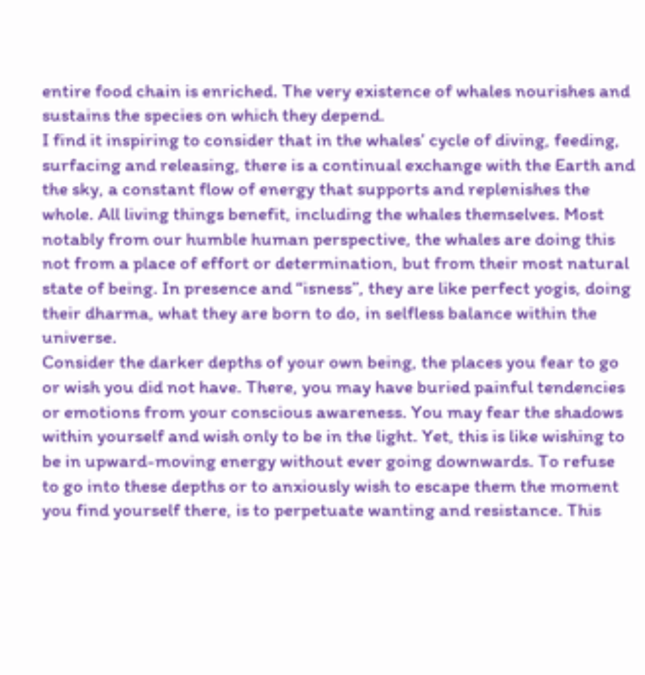entire food chain is enriched. The very existence of whales nourishes and sustains the species on which they depend.
I find it inspiring to consider that in the whales’ cycle of diving, feeding, surfacing and releasing, there is a continual exchange with the Earth and the sky, a constant flow of energy that supports and replenishes the whole. All living things benefit, including the whales themselves. Most notably from our humble human perspective, the whales are doing this not from a place of effort or determination, but from their most natural state of being. In presence and “isness”, they are like perfect yogis, doing their dharma, what they are born to do, in selfless balance within the universe.
Consider the darker depths of your own being, the places you fear to go or wish you did not have. There, you may have buried painful tendencies or emotions from your conscious awareness. You may fear the shadows within yourself and wish only to be in the light. Yet, this is like wishing to be in upward-moving energy without ever going downwards. To refuse to go into these depths or to anxiously wish to escape them the moment you find yourself there, is to perpetuate wanting and resistance. This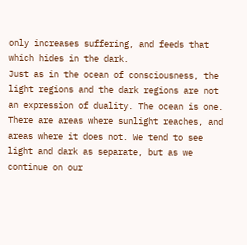only increases suffering, and feeds that which hides in the dark.
Just as in the ocean of consciousness, the light regions and the dark regions are not an expression of duality. The ocean is one. There are areas where sunlight reaches, and areas where it does not. We tend to see light and dark as separate, but as we continue on our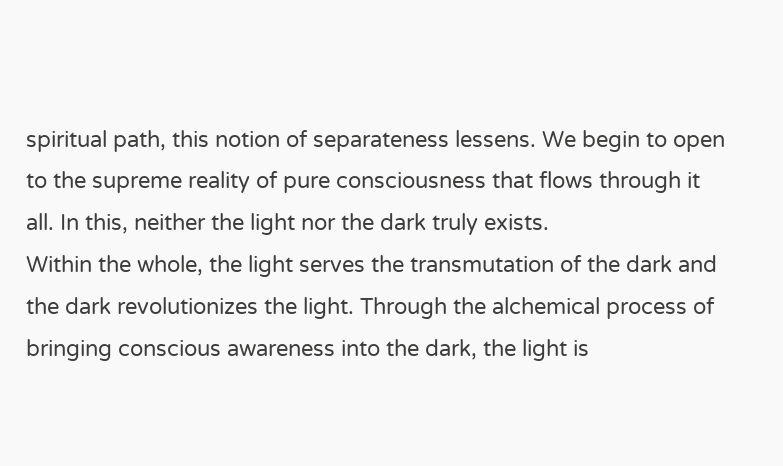spiritual path, this notion of separateness lessens. We begin to open to the supreme reality of pure consciousness that flows through it all. In this, neither the light nor the dark truly exists.
Within the whole, the light serves the transmutation of the dark and the dark revolutionizes the light. Through the alchemical process of bringing conscious awareness into the dark, the light is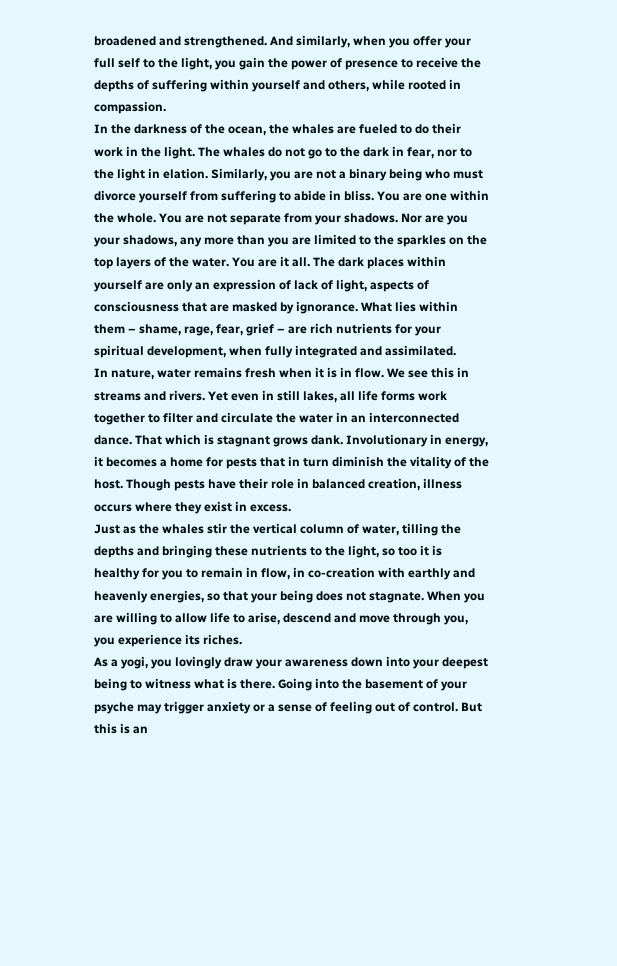broadened and strengthened. And similarly, when you offer your full self to the light, you gain the power of presence to receive the depths of suffering within yourself and others, while rooted in compassion.
In the darkness of the ocean, the whales are fueled to do their work in the light. The whales do not go to the dark in fear, nor to the light in elation. Similarly, you are not a binary being who must divorce yourself from suffering to abide in bliss. You are one within the whole. You are not separate from your shadows. Nor are you your shadows, any more than you are limited to the sparkles on the top layers of the water. You are it all. The dark places within yourself are only an expression of lack of light, aspects of consciousness that are masked by ignorance. What lies within them – shame, rage, fear, grief – are rich nutrients for your spiritual development, when fully integrated and assimilated.
In nature, water remains fresh when it is in flow. We see this in streams and rivers. Yet even in still lakes, all life forms work together to filter and circulate the water in an interconnected dance. That which is stagnant grows dank. Involutionary in energy, it becomes a home for pests that in turn diminish the vitality of the host. Though pests have their role in balanced creation, illness occurs where they exist in excess.
Just as the whales stir the vertical column of water, tilling the depths and bringing these nutrients to the light, so too it is healthy for you to remain in flow, in co-creation with earthly and heavenly energies, so that your being does not stagnate. When you are willing to allow life to arise, descend and move through you, you experience its riches.
As a yogi, you lovingly draw your awareness down into your deepest being to witness what is there. Going into the basement of your psyche may trigger anxiety or a sense of feeling out of control. But this is an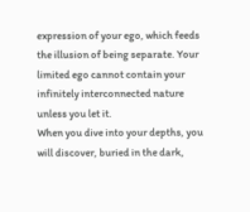expression of your ego, which feeds the illusion of being separate. Your limited ego cannot contain your infinitely interconnected nature unless you let it.
When you dive into your depths, you will discover, buried in the dark,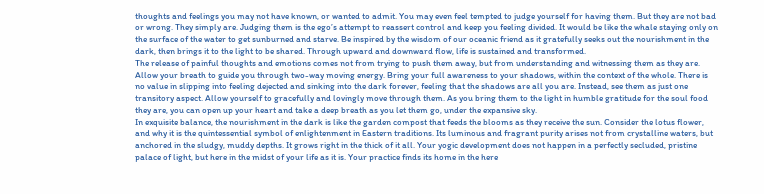thoughts and feelings you may not have known, or wanted to admit. You may even feel tempted to judge yourself for having them. But they are not bad or wrong. They simply are. Judging them is the ego’s attempt to reassert control and keep you feeling divided. It would be like the whale staying only on the surface of the water to get sunburned and starve. Be inspired by the wisdom of our oceanic friend as it gratefully seeks out the nourishment in the dark, then brings it to the light to be shared. Through upward and downward flow, life is sustained and transformed.
The release of painful thoughts and emotions comes not from trying to push them away, but from understanding and witnessing them as they are. Allow your breath to guide you through two-way moving energy. Bring your full awareness to your shadows, within the context of the whole. There is no value in slipping into feeling dejected and sinking into the dark forever, feeling that the shadows are all you are. Instead, see them as just one transitory aspect. Allow yourself to gracefully and lovingly move through them. As you bring them to the light in humble gratitude for the soul food they are, you can open up your heart and take a deep breath as you let them go, under the expansive sky.
In exquisite balance, the nourishment in the dark is like the garden compost that feeds the blooms as they receive the sun. Consider the lotus flower, and why it is the quintessential symbol of enlightenment in Eastern traditions. Its luminous and fragrant purity arises not from crystalline waters, but anchored in the sludgy, muddy depths. It grows right in the thick of it all. Your yogic development does not happen in a perfectly secluded, pristine palace of light, but here in the midst of your life as it is. Your practice finds its home in the here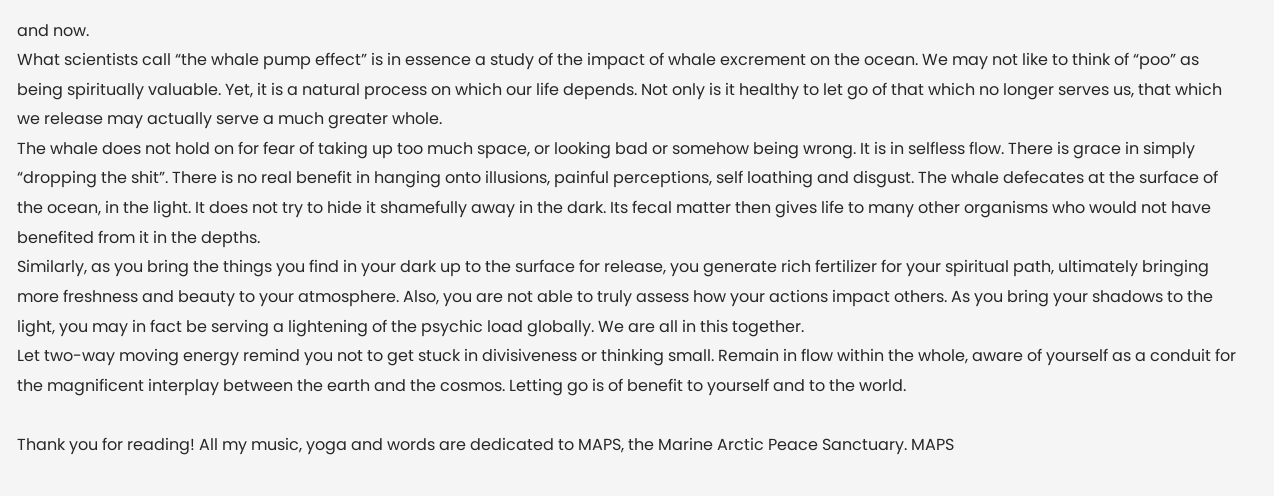and now.
What scientists call “the whale pump effect” is in essence a study of the impact of whale excrement on the ocean. We may not like to think of “poo” as being spiritually valuable. Yet, it is a natural process on which our life depends. Not only is it healthy to let go of that which no longer serves us, that which we release may actually serve a much greater whole.
The whale does not hold on for fear of taking up too much space, or looking bad or somehow being wrong. It is in selfless flow. There is grace in simply “dropping the shit”. There is no real benefit in hanging onto illusions, painful perceptions, self loathing and disgust. The whale defecates at the surface of the ocean, in the light. It does not try to hide it shamefully away in the dark. Its fecal matter then gives life to many other organisms who would not have benefited from it in the depths.
Similarly, as you bring the things you find in your dark up to the surface for release, you generate rich fertilizer for your spiritual path, ultimately bringing more freshness and beauty to your atmosphere. Also, you are not able to truly assess how your actions impact others. As you bring your shadows to the light, you may in fact be serving a lightening of the psychic load globally. We are all in this together.
Let two-way moving energy remind you not to get stuck in divisiveness or thinking small. Remain in flow within the whole, aware of yourself as a conduit for the magnificent interplay between the earth and the cosmos. Letting go is of benefit to yourself and to the world.

Thank you for reading! All my music, yoga and words are dedicated to MAPS, the Marine Arctic Peace Sanctuary. MAPS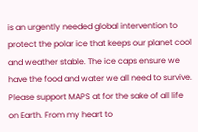is an urgently needed global intervention to protect the polar ice that keeps our planet cool and weather stable. The ice caps ensure we have the food and water we all need to survive. Please support MAPS at for the sake of all life on Earth. From my heart to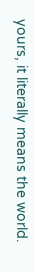yours, it literally means the world.